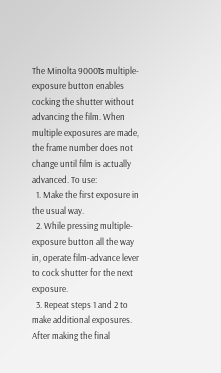The Minolta 9000īs multiple-exposure button enables cocking the shutter without advancing the film. When multiple exposures are made, the frame number does not change until film is actually advanced. To use:
  1. Make the first exposure in the usual way.
  2. While pressing multiple-exposure button all the way in, operate film-advance lever to cock shutter for the next exposure.
  3. Repeat steps 1 and 2 to make additional exposures. After making the final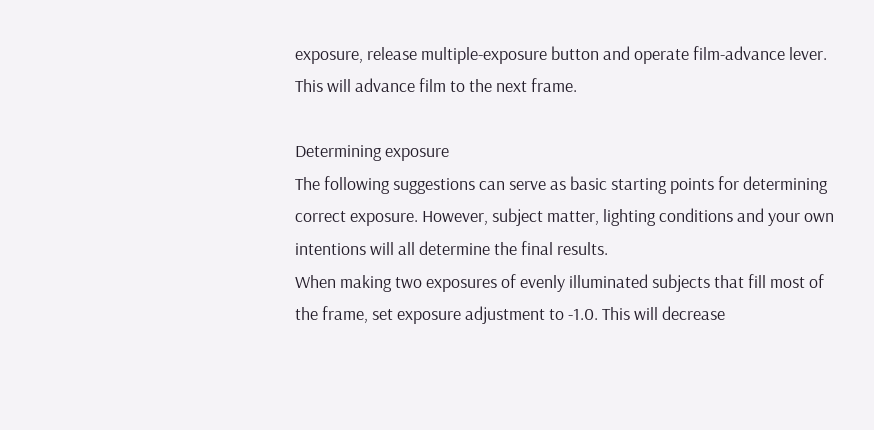exposure, release multiple-exposure button and operate film-advance lever. This will advance film to the next frame.

Determining exposure
The following suggestions can serve as basic starting points for determining correct exposure. However, subject matter, lighting conditions and your own intentions will all determine the final results.
When making two exposures of evenly illuminated subjects that fill most of the frame, set exposure adjustment to -1.0. This will decrease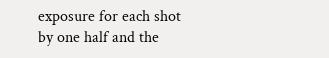exposure for each shot by one half and the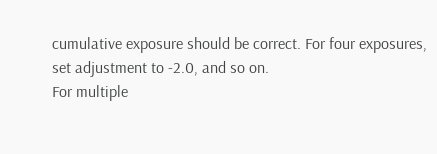cumulative exposure should be correct. For four exposures, set adjustment to -2.0, and so on.
For multiple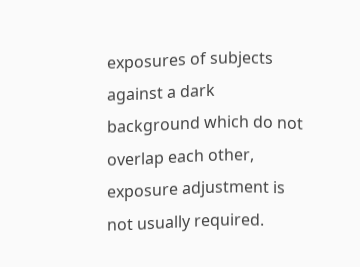exposures of subjects against a dark background which do not overlap each other, exposure adjustment is not usually required.